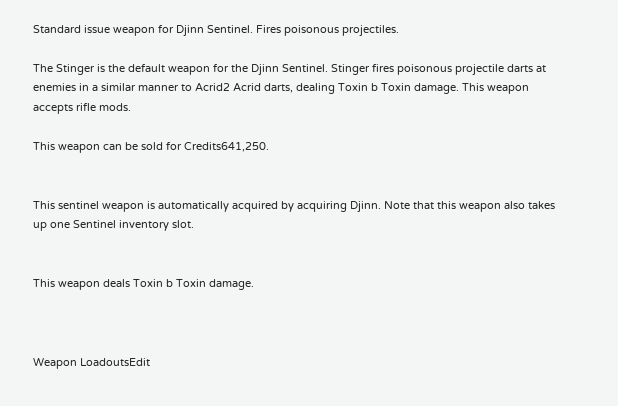Standard issue weapon for Djinn Sentinel. Fires poisonous projectiles.

The Stinger is the default weapon for the Djinn Sentinel. Stinger fires poisonous projectile darts at enemies in a similar manner to Acrid2 Acrid darts, dealing Toxin b Toxin damage. This weapon accepts rifle mods.

This weapon can be sold for Credits641,250.


This sentinel weapon is automatically acquired by acquiring Djinn. Note that this weapon also takes up one Sentinel inventory slot.


This weapon deals Toxin b Toxin damage.



Weapon LoadoutsEdit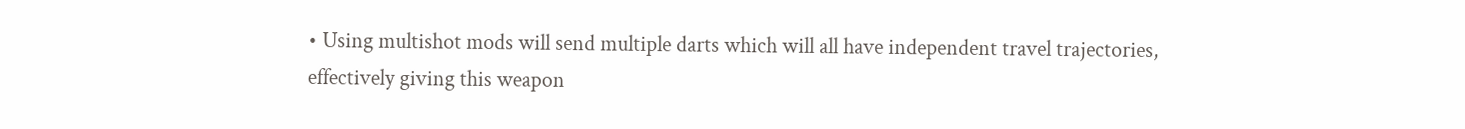• Using multishot mods will send multiple darts which will all have independent travel trajectories, effectively giving this weapon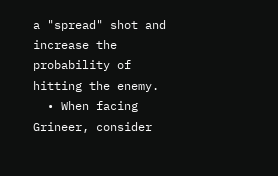a "spread" shot and increase the probability of hitting the enemy.
  • When facing Grineer, consider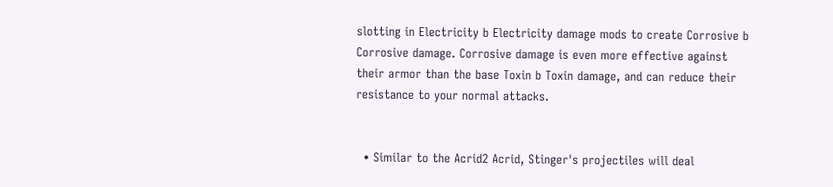slotting in Electricity b Electricity damage mods to create Corrosive b Corrosive damage. Corrosive damage is even more effective against their armor than the base Toxin b Toxin damage, and can reduce their resistance to your normal attacks.


  • Similar to the Acrid2 Acrid, Stinger's projectiles will deal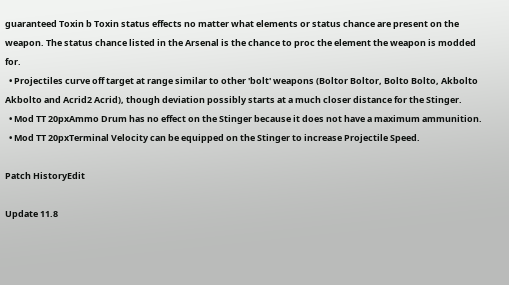guaranteed Toxin b Toxin status effects no matter what elements or status chance are present on the weapon. The status chance listed in the Arsenal is the chance to proc the element the weapon is modded for.
  • Projectiles curve off target at range similar to other 'bolt' weapons (Boltor Boltor, Bolto Bolto, Akbolto Akbolto and Acrid2 Acrid), though deviation possibly starts at a much closer distance for the Stinger.
  • Mod TT 20pxAmmo Drum has no effect on the Stinger because it does not have a maximum ammunition.
  • Mod TT 20pxTerminal Velocity can be equipped on the Stinger to increase Projectile Speed.

Patch HistoryEdit

Update 11.8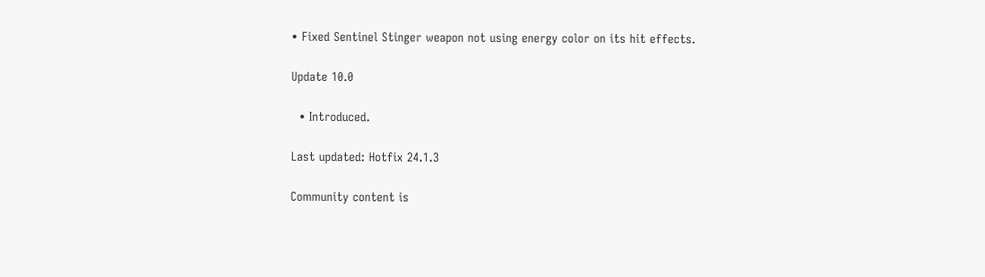• Fixed Sentinel Stinger weapon not using energy color on its hit effects.

Update 10.0

  • Introduced.

Last updated: Hotfix 24.1.3

Community content is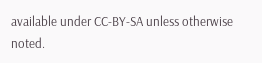available under CC-BY-SA unless otherwise noted.